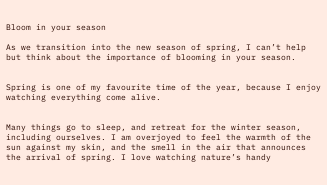Bloom in your season

As we transition into the new season of spring, I can’t help but think about the importance of blooming in your season.


Spring is one of my favourite time of the year, because I enjoy watching everything come alive.


Many things go to sleep, and retreat for the winter season, including ourselves. I am overjoyed to feel the warmth of the sun against my skin, and the smell in the air that announces the arrival of spring. I love watching nature’s handy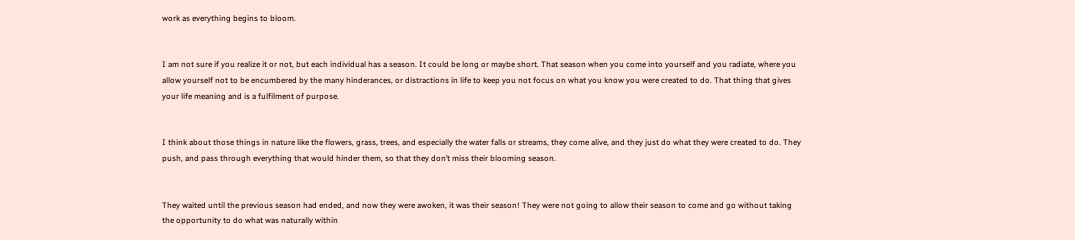work as everything begins to bloom.


I am not sure if you realize it or not, but each individual has a season. It could be long or maybe short. That season when you come into yourself and you radiate, where you allow yourself not to be encumbered by the many hinderances, or distractions in life to keep you not focus on what you know you were created to do. That thing that gives your life meaning and is a fulfilment of purpose.


I think about those things in nature like the flowers, grass, trees, and especially the water falls or streams, they come alive, and they just do what they were created to do. They push, and pass through everything that would hinder them, so that they don’t miss their blooming season.


They waited until the previous season had ended, and now they were awoken, it was their season! They were not going to allow their season to come and go without taking the opportunity to do what was naturally within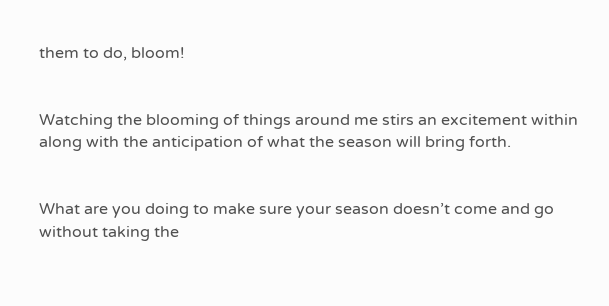them to do, bloom!


Watching the blooming of things around me stirs an excitement within along with the anticipation of what the season will bring forth.


What are you doing to make sure your season doesn’t come and go without taking the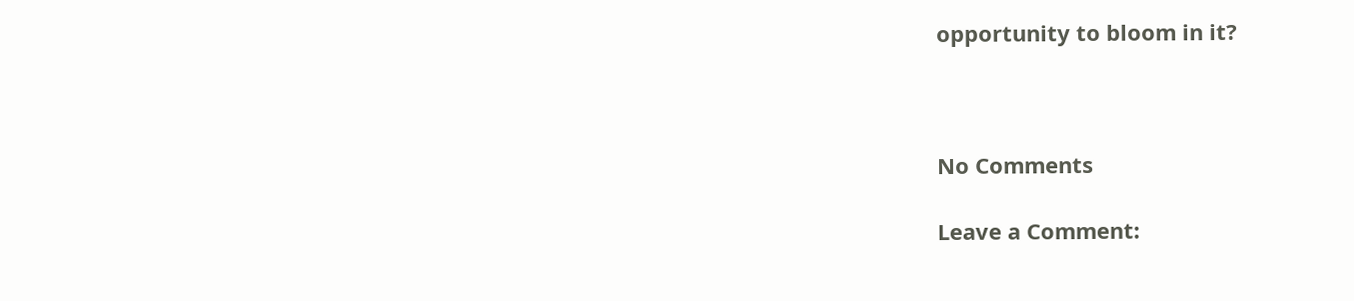opportunity to bloom in it?



No Comments

Leave a Comment: